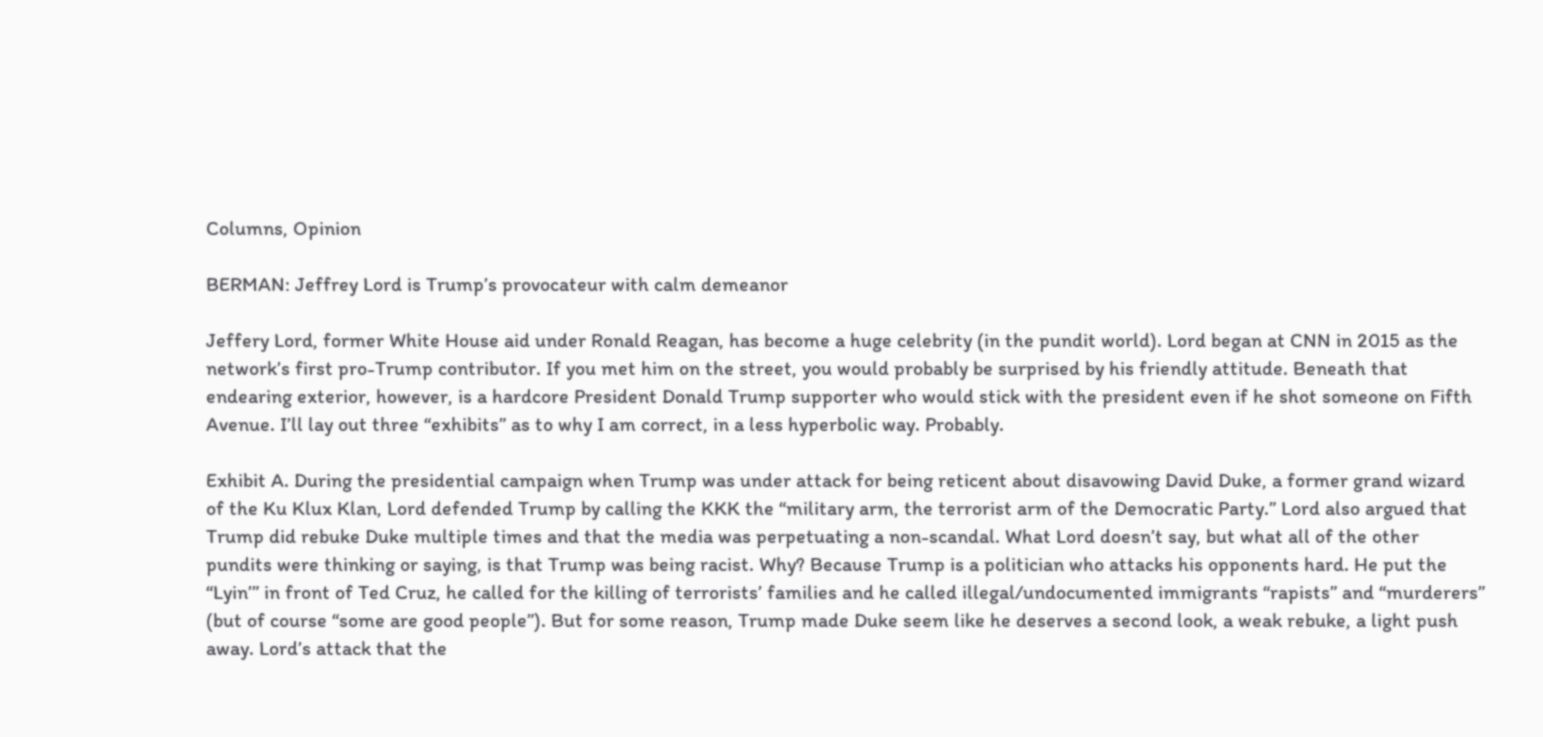Columns, Opinion

BERMAN: Jeffrey Lord is Trump’s provocateur with calm demeanor

Jeffery Lord, former White House aid under Ronald Reagan, has become a huge celebrity (in the pundit world). Lord began at CNN in 2015 as the network’s first pro-Trump contributor. If you met him on the street, you would probably be surprised by his friendly attitude. Beneath that endearing exterior, however, is a hardcore President Donald Trump supporter who would stick with the president even if he shot someone on Fifth Avenue. I’ll lay out three “exhibits” as to why I am correct, in a less hyperbolic way. Probably.

Exhibit A. During the presidential campaign when Trump was under attack for being reticent about disavowing David Duke, a former grand wizard of the Ku Klux Klan, Lord defended Trump by calling the KKK the “military arm, the terrorist arm of the Democratic Party.” Lord also argued that Trump did rebuke Duke multiple times and that the media was perpetuating a non-scandal. What Lord doesn’t say, but what all of the other pundits were thinking or saying, is that Trump was being racist. Why? Because Trump is a politician who attacks his opponents hard. He put the “Lyin’” in front of Ted Cruz, he called for the killing of terrorists’ families and he called illegal/undocumented immigrants “rapists” and “murderers” (but of course “some are good people”). But for some reason, Trump made Duke seem like he deserves a second look, a weak rebuke, a light push away. Lord’s attack that the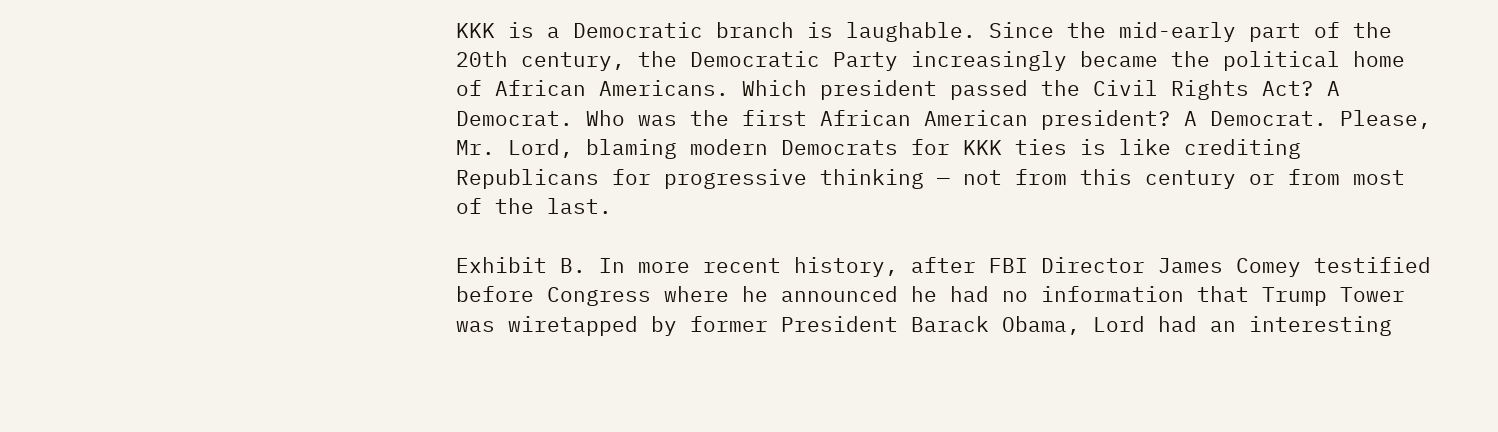KKK is a Democratic branch is laughable. Since the mid-early part of the 20th century, the Democratic Party increasingly became the political home of African Americans. Which president passed the Civil Rights Act? A Democrat. Who was the first African American president? A Democrat. Please, Mr. Lord, blaming modern Democrats for KKK ties is like crediting Republicans for progressive thinking — not from this century or from most of the last.

Exhibit B. In more recent history, after FBI Director James Comey testified before Congress where he announced he had no information that Trump Tower was wiretapped by former President Barack Obama, Lord had an interesting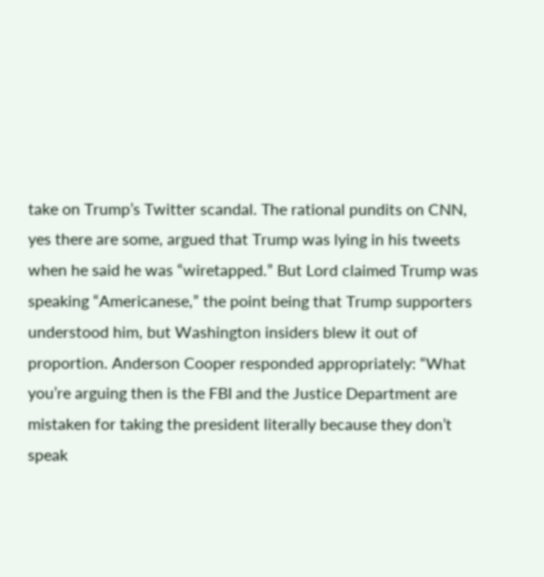take on Trump’s Twitter scandal. The rational pundits on CNN, yes there are some, argued that Trump was lying in his tweets when he said he was “wiretapped.” But Lord claimed Trump was speaking “Americanese,” the point being that Trump supporters understood him, but Washington insiders blew it out of proportion. Anderson Cooper responded appropriately: “What you’re arguing then is the FBI and the Justice Department are mistaken for taking the president literally because they don’t speak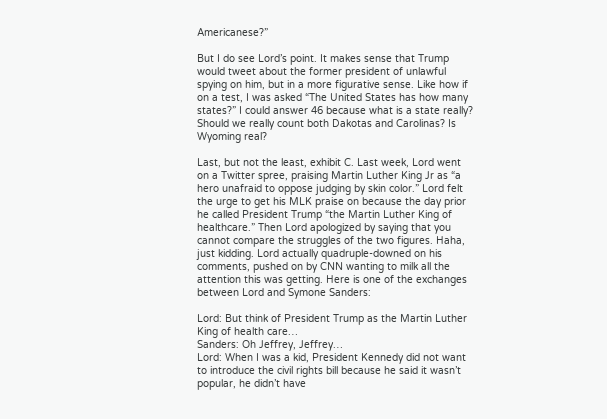Americanese?”

But I do see Lord’s point. It makes sense that Trump would tweet about the former president of unlawful spying on him, but in a more figurative sense. Like how if on a test, I was asked “The United States has how many states?” I could answer 46 because what is a state really? Should we really count both Dakotas and Carolinas? Is Wyoming real?

Last, but not the least, exhibit C. Last week, Lord went on a Twitter spree, praising Martin Luther King Jr as “a hero unafraid to oppose judging by skin color.” Lord felt the urge to get his MLK praise on because the day prior he called President Trump “the Martin Luther King of healthcare.” Then Lord apologized by saying that you cannot compare the struggles of the two figures. Haha, just kidding. Lord actually quadruple-downed on his comments, pushed on by CNN wanting to milk all the attention this was getting. Here is one of the exchanges between Lord and Symone Sanders:

Lord: But think of President Trump as the Martin Luther King of health care…
Sanders: Oh Jeffrey, Jeffrey…
Lord: When I was a kid, President Kennedy did not want to introduce the civil rights bill because he said it wasn’t popular, he didn’t have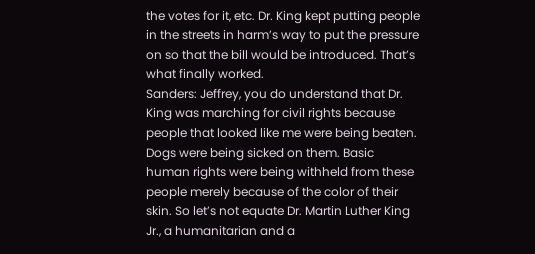the votes for it, etc. Dr. King kept putting people in the streets in harm’s way to put the pressure on so that the bill would be introduced. That’s what finally worked.
Sanders: Jeffrey, you do understand that Dr. King was marching for civil rights because people that looked like me were being beaten. Dogs were being sicked on them. Basic human rights were being withheld from these people merely because of the color of their skin. So let’s not equate Dr. Martin Luther King Jr., a humanitarian and a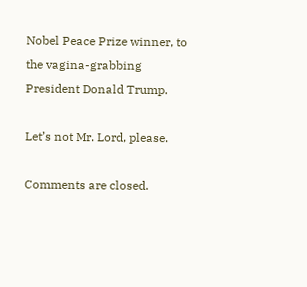Nobel Peace Prize winner, to the vagina-grabbing President Donald Trump.

Let’s not Mr. Lord, please.

Comments are closed.